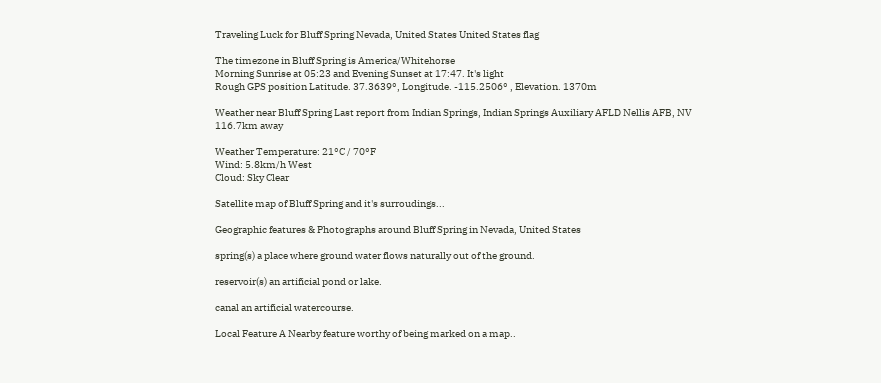Traveling Luck for Bluff Spring Nevada, United States United States flag

The timezone in Bluff Spring is America/Whitehorse
Morning Sunrise at 05:23 and Evening Sunset at 17:47. It's light
Rough GPS position Latitude. 37.3639°, Longitude. -115.2506° , Elevation. 1370m

Weather near Bluff Spring Last report from Indian Springs, Indian Springs Auxiliary AFLD Nellis AFB, NV 116.7km away

Weather Temperature: 21°C / 70°F
Wind: 5.8km/h West
Cloud: Sky Clear

Satellite map of Bluff Spring and it's surroudings...

Geographic features & Photographs around Bluff Spring in Nevada, United States

spring(s) a place where ground water flows naturally out of the ground.

reservoir(s) an artificial pond or lake.

canal an artificial watercourse.

Local Feature A Nearby feature worthy of being marked on a map..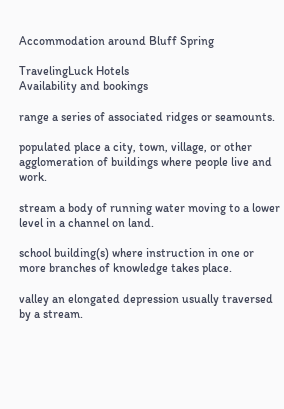Accommodation around Bluff Spring

TravelingLuck Hotels
Availability and bookings

range a series of associated ridges or seamounts.

populated place a city, town, village, or other agglomeration of buildings where people live and work.

stream a body of running water moving to a lower level in a channel on land.

school building(s) where instruction in one or more branches of knowledge takes place.

valley an elongated depression usually traversed by a stream.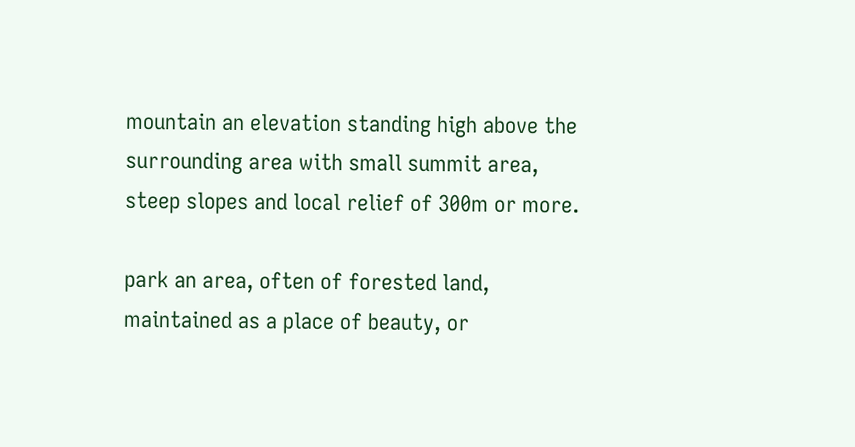mountain an elevation standing high above the surrounding area with small summit area, steep slopes and local relief of 300m or more.

park an area, often of forested land, maintained as a place of beauty, or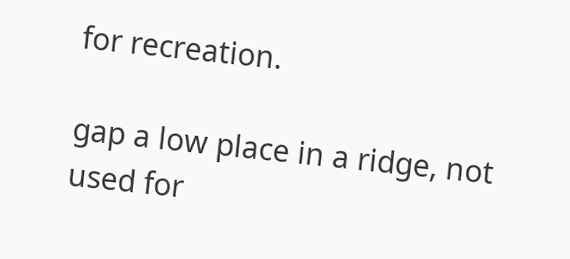for recreation.

gap a low place in a ridge, not used for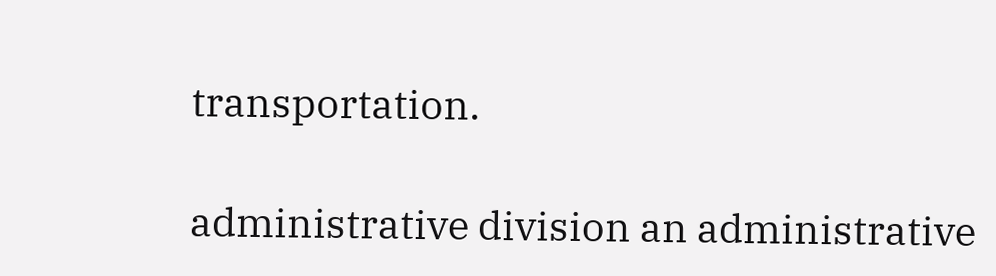transportation.

administrative division an administrative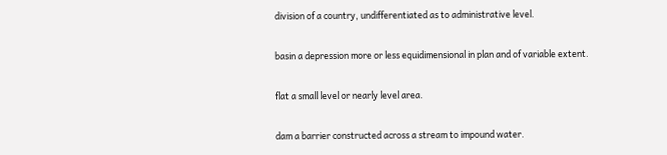division of a country, undifferentiated as to administrative level.

basin a depression more or less equidimensional in plan and of variable extent.

flat a small level or nearly level area.

dam a barrier constructed across a stream to impound water.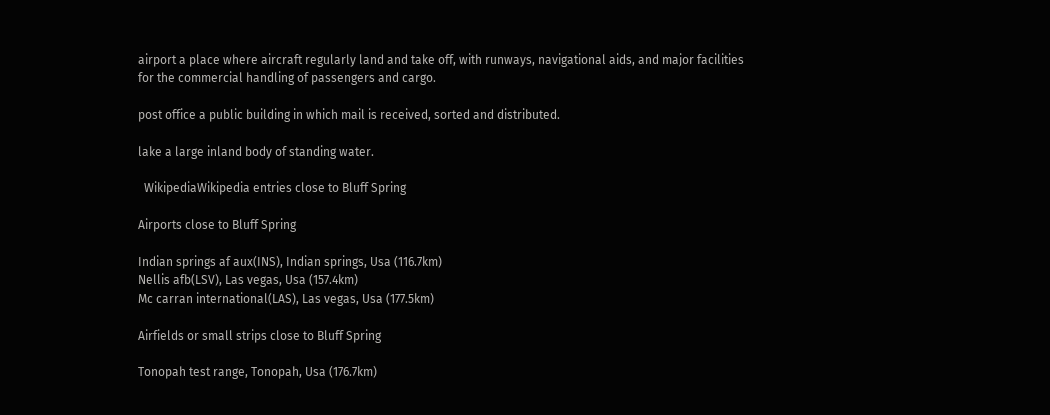airport a place where aircraft regularly land and take off, with runways, navigational aids, and major facilities for the commercial handling of passengers and cargo.

post office a public building in which mail is received, sorted and distributed.

lake a large inland body of standing water.

  WikipediaWikipedia entries close to Bluff Spring

Airports close to Bluff Spring

Indian springs af aux(INS), Indian springs, Usa (116.7km)
Nellis afb(LSV), Las vegas, Usa (157.4km)
Mc carran international(LAS), Las vegas, Usa (177.5km)

Airfields or small strips close to Bluff Spring

Tonopah test range, Tonopah, Usa (176.7km)